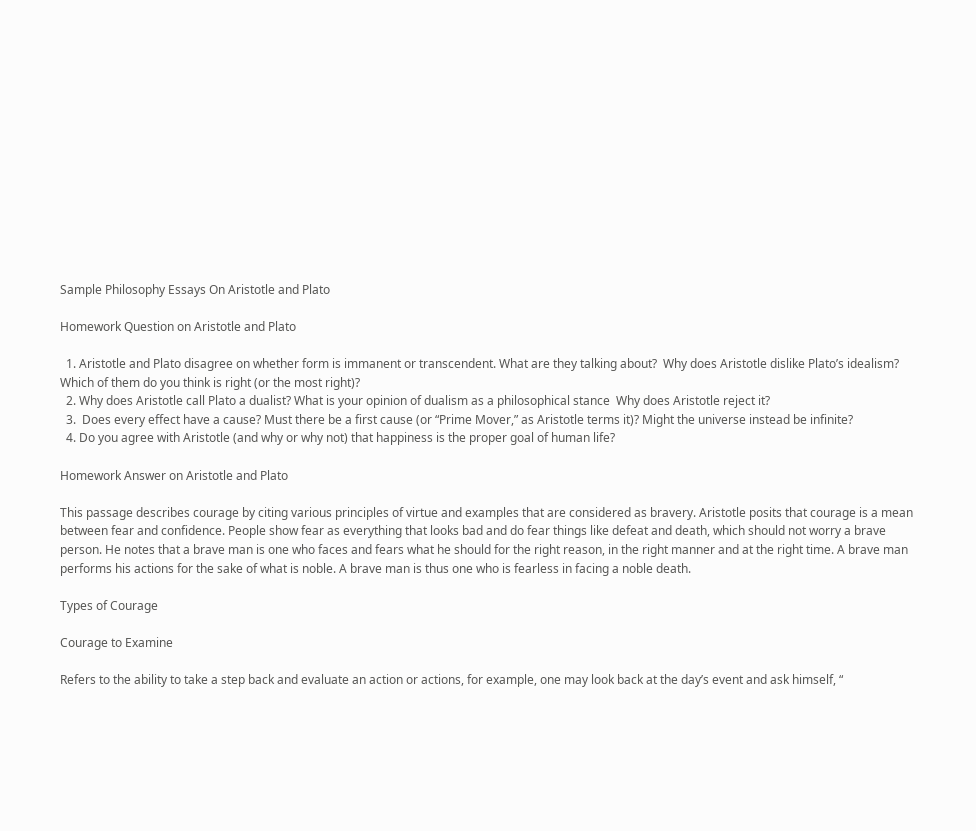Sample Philosophy Essays On Aristotle and Plato

Homework Question on Aristotle and Plato

  1. Aristotle and Plato disagree on whether form is immanent or transcendent. What are they talking about?  Why does Aristotle dislike Plato’s idealism? Which of them do you think is right (or the most right)?
  2. Why does Aristotle call Plato a dualist? What is your opinion of dualism as a philosophical stance  Why does Aristotle reject it?
  3.  Does every effect have a cause? Must there be a first cause (or “Prime Mover,” as Aristotle terms it)? Might the universe instead be infinite?
  4. Do you agree with Aristotle (and why or why not) that happiness is the proper goal of human life?

Homework Answer on Aristotle and Plato

This passage describes courage by citing various principles of virtue and examples that are considered as bravery. Aristotle posits that courage is a mean between fear and confidence. People show fear as everything that looks bad and do fear things like defeat and death, which should not worry a brave person. He notes that a brave man is one who faces and fears what he should for the right reason, in the right manner and at the right time. A brave man performs his actions for the sake of what is noble. A brave man is thus one who is fearless in facing a noble death.

Types of Courage

Courage to Examine

Refers to the ability to take a step back and evaluate an action or actions, for example, one may look back at the day’s event and ask himself, “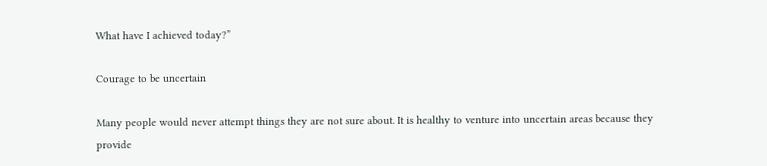What have I achieved today?”

Courage to be uncertain

Many people would never attempt things they are not sure about. It is healthy to venture into uncertain areas because they provide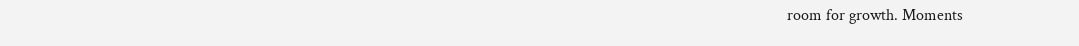room for growth. Moments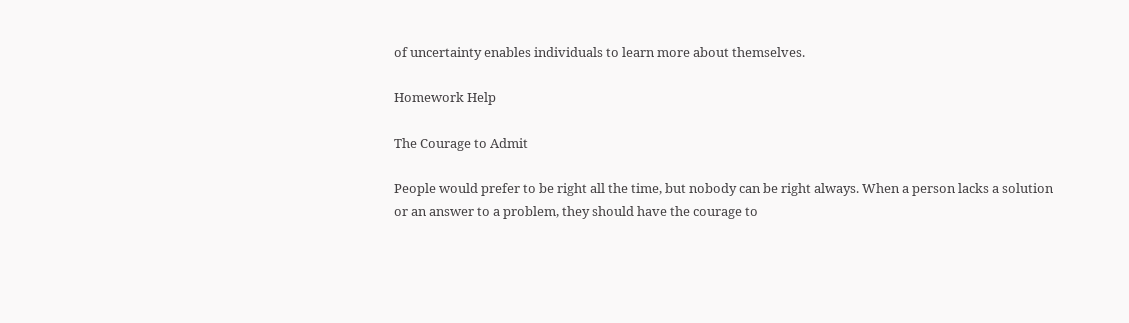of uncertainty enables individuals to learn more about themselves.

Homework Help

The Courage to Admit

People would prefer to be right all the time, but nobody can be right always. When a person lacks a solution or an answer to a problem, they should have the courage to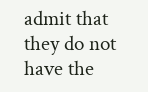admit that they do not have the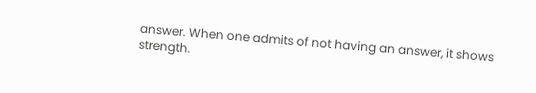answer. When one admits of not having an answer, it shows strength.